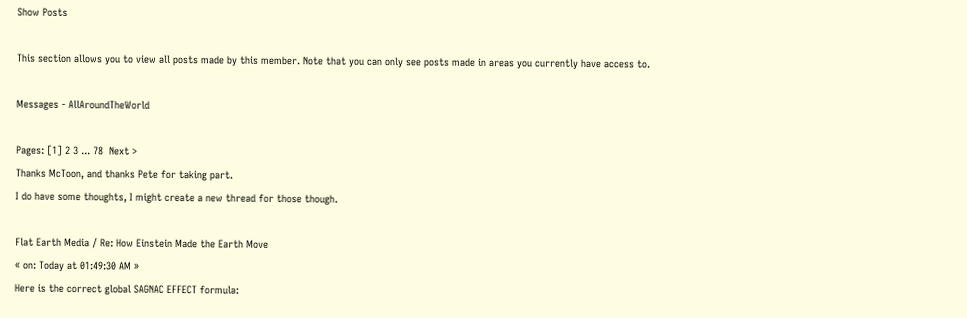Show Posts

This section allows you to view all posts made by this member. Note that you can only see posts made in areas you currently have access to.

Messages - AllAroundTheWorld

Pages: [1] 2 3 ... 78  Next >
Thanks McToon, and thanks Pete for taking part.
I do have some thoughts, I might create a new thread for those though.

Flat Earth Media / Re: How Einstein Made the Earth Move
« on: Today at 01:49:30 AM »
Here is the correct global SAGNAC EFFECT formula: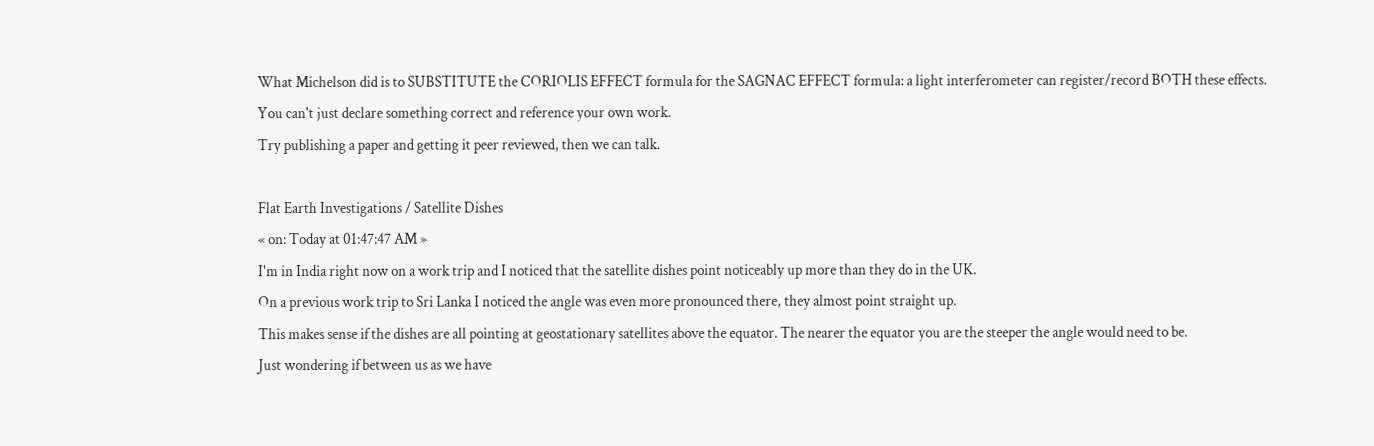What Michelson did is to SUBSTITUTE the CORIOLIS EFFECT formula for the SAGNAC EFFECT formula: a light interferometer can register/record BOTH these effects.
You can't just declare something correct and reference your own work.
Try publishing a paper and getting it peer reviewed, then we can talk.

Flat Earth Investigations / Satellite Dishes
« on: Today at 01:47:47 AM »
I'm in India right now on a work trip and I noticed that the satellite dishes point noticeably up more than they do in the UK.
On a previous work trip to Sri Lanka I noticed the angle was even more pronounced there, they almost point straight up.
This makes sense if the dishes are all pointing at geostationary satellites above the equator. The nearer the equator you are the steeper the angle would need to be.
Just wondering if between us as we have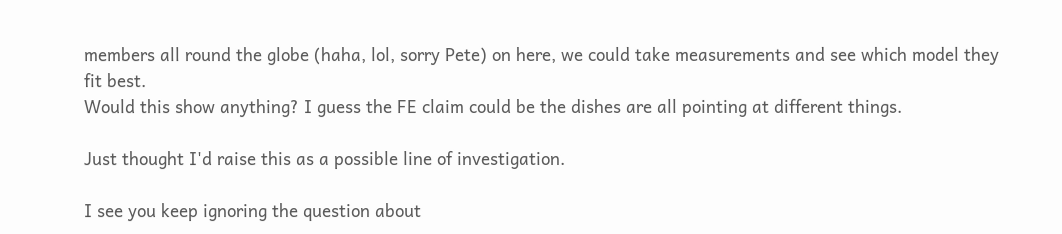members all round the globe (haha, lol, sorry Pete) on here, we could take measurements and see which model they fit best.
Would this show anything? I guess the FE claim could be the dishes are all pointing at different things.

Just thought I'd raise this as a possible line of investigation.

I see you keep ignoring the question about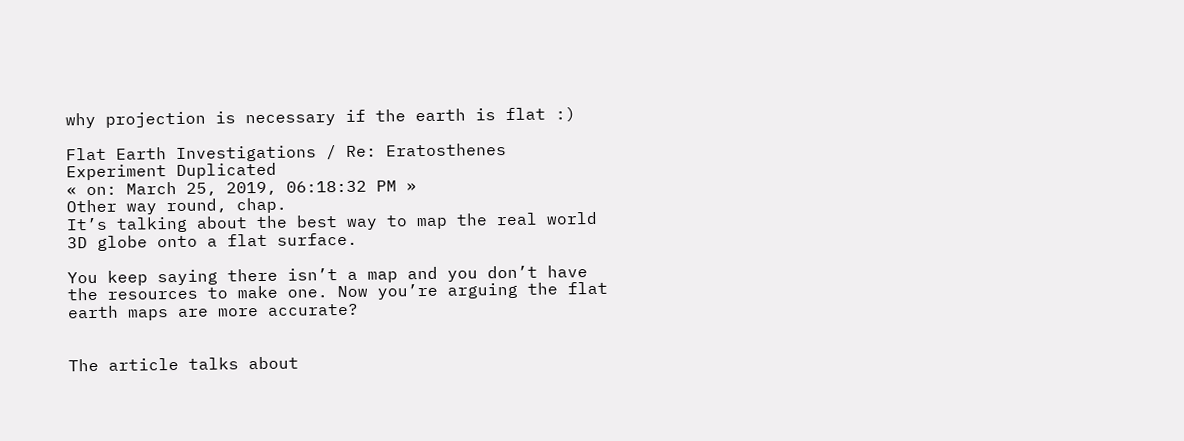why projection is necessary if the earth is flat :)

Flat Earth Investigations / Re: Eratosthenes Experiment Duplicated
« on: March 25, 2019, 06:18:32 PM »
Other way round, chap.
It’s talking about the best way to map the real world 3D globe onto a flat surface.

You keep saying there isn’t a map and you don’t have the resources to make one. Now you’re arguing the flat earth maps are more accurate?


The article talks about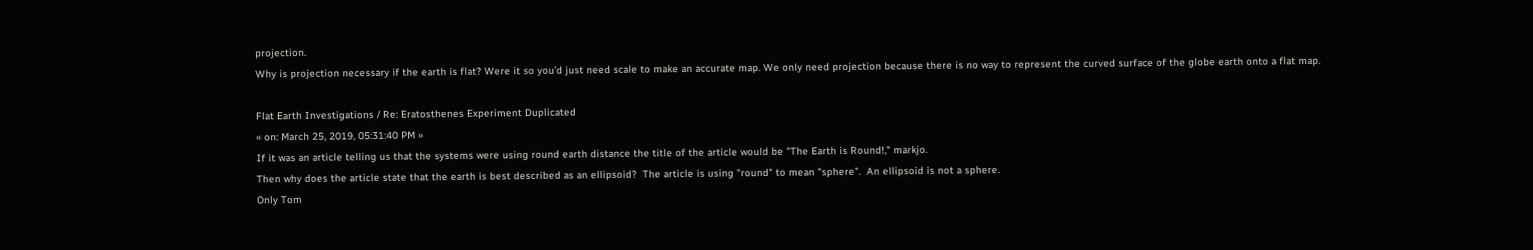projection.
Why is projection necessary if the earth is flat? Were it so you’d just need scale to make an accurate map. We only need projection because there is no way to represent the curved surface of the globe earth onto a flat map.

Flat Earth Investigations / Re: Eratosthenes Experiment Duplicated
« on: March 25, 2019, 05:31:40 PM »
If it was an article telling us that the systems were using round earth distance the title of the article would be "The Earth is Round!," markjo.
Then why does the article state that the earth is best described as an ellipsoid?  The article is using "round" to mean "sphere".  An ellipsoid is not a sphere.
Only Tom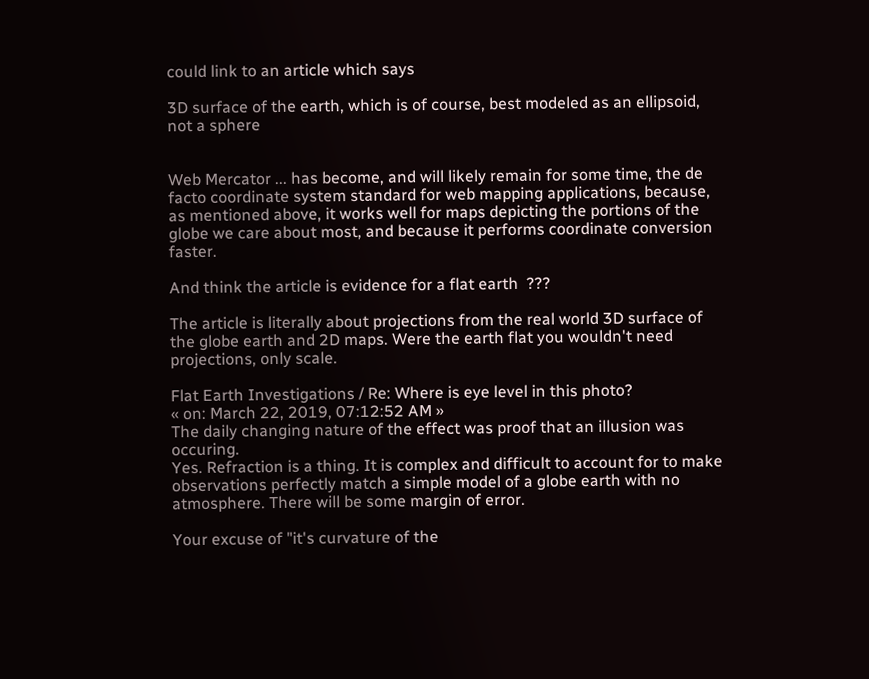could link to an article which says

3D surface of the earth, which is of course, best modeled as an ellipsoid, not a sphere


Web Mercator ... has become, and will likely remain for some time, the de facto coordinate system standard for web mapping applications, because, as mentioned above, it works well for maps depicting the portions of the globe we care about most, and because it performs coordinate conversion faster.

And think the article is evidence for a flat earth  ???

The article is literally about projections from the real world 3D surface of the globe earth and 2D maps. Were the earth flat you wouldn't need projections, only scale.

Flat Earth Investigations / Re: Where is eye level in this photo?
« on: March 22, 2019, 07:12:52 AM »
The daily changing nature of the effect was proof that an illusion was occuring.
Yes. Refraction is a thing. It is complex and difficult to account for to make observations perfectly match a simple model of a globe earth with no atmosphere. There will be some margin of error.

Your excuse of "it's curvature of the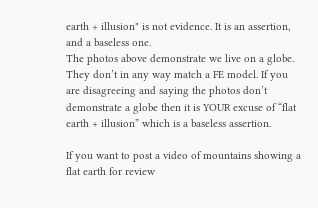earth + illusion" is not evidence. It is an assertion, and a baseless one.
The photos above demonstrate we live on a globe. They don’t in any way match a FE model. If you are disagreeing and saying the photos don’t demonstrate a globe then it is YOUR excuse of “flat earth + illusion” which is a baseless assertion.

If you want to post a video of mountains showing a flat earth for review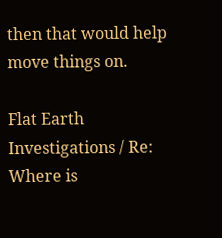then that would help move things on.

Flat Earth Investigations / Re: Where is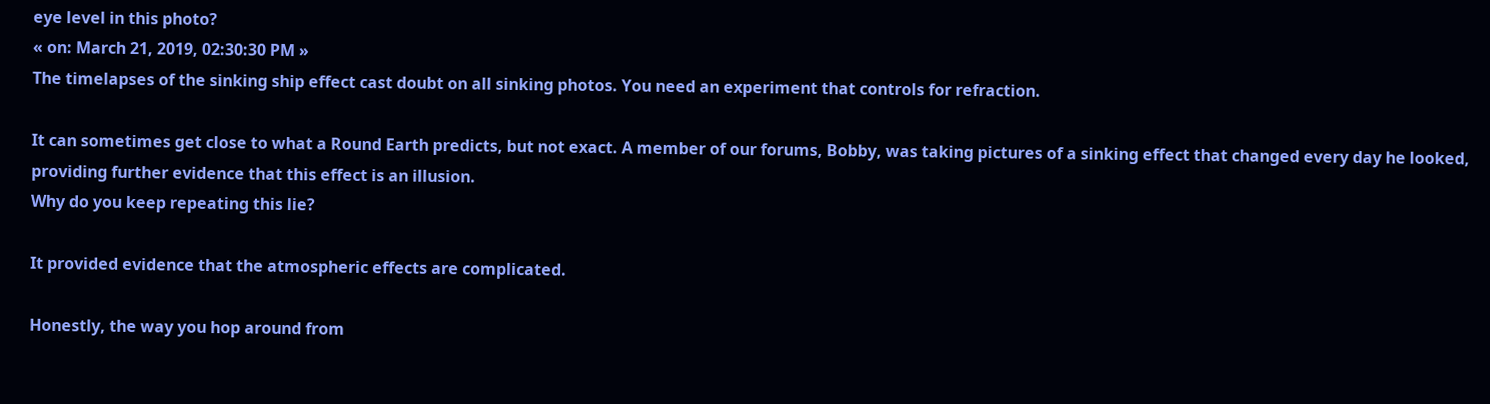eye level in this photo?
« on: March 21, 2019, 02:30:30 PM »
The timelapses of the sinking ship effect cast doubt on all sinking photos. You need an experiment that controls for refraction.

It can sometimes get close to what a Round Earth predicts, but not exact. A member of our forums, Bobby, was taking pictures of a sinking effect that changed every day he looked, providing further evidence that this effect is an illusion.
Why do you keep repeating this lie?

It provided evidence that the atmospheric effects are complicated.

Honestly, the way you hop around from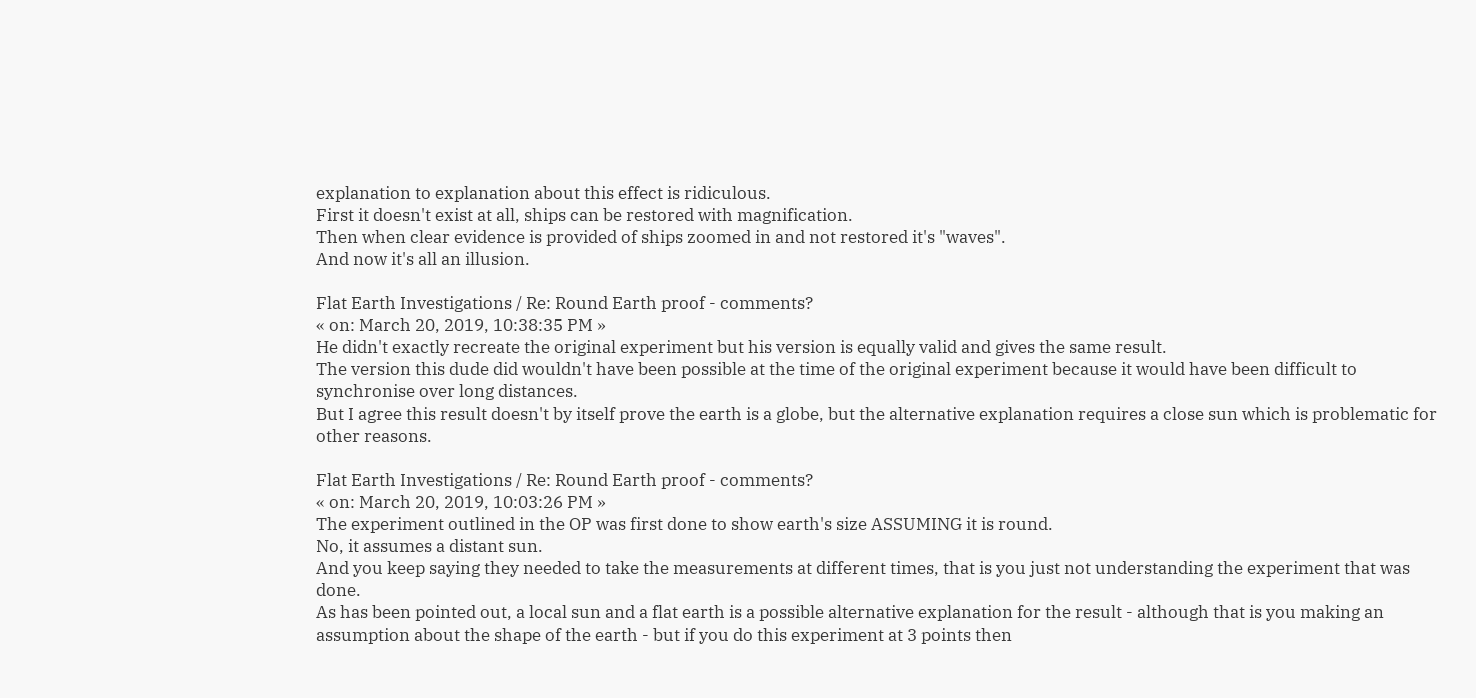explanation to explanation about this effect is ridiculous.
First it doesn't exist at all, ships can be restored with magnification.
Then when clear evidence is provided of ships zoomed in and not restored it's "waves".
And now it's all an illusion.

Flat Earth Investigations / Re: Round Earth proof - comments?
« on: March 20, 2019, 10:38:35 PM »
He didn't exactly recreate the original experiment but his version is equally valid and gives the same result.
The version this dude did wouldn't have been possible at the time of the original experiment because it would have been difficult to synchronise over long distances.
But I agree this result doesn't by itself prove the earth is a globe, but the alternative explanation requires a close sun which is problematic for other reasons.

Flat Earth Investigations / Re: Round Earth proof - comments?
« on: March 20, 2019, 10:03:26 PM »
The experiment outlined in the OP was first done to show earth's size ASSUMING it is round.
No, it assumes a distant sun.
And you keep saying they needed to take the measurements at different times, that is you just not understanding the experiment that was done.
As has been pointed out, a local sun and a flat earth is a possible alternative explanation for the result - although that is you making an assumption about the shape of the earth - but if you do this experiment at 3 points then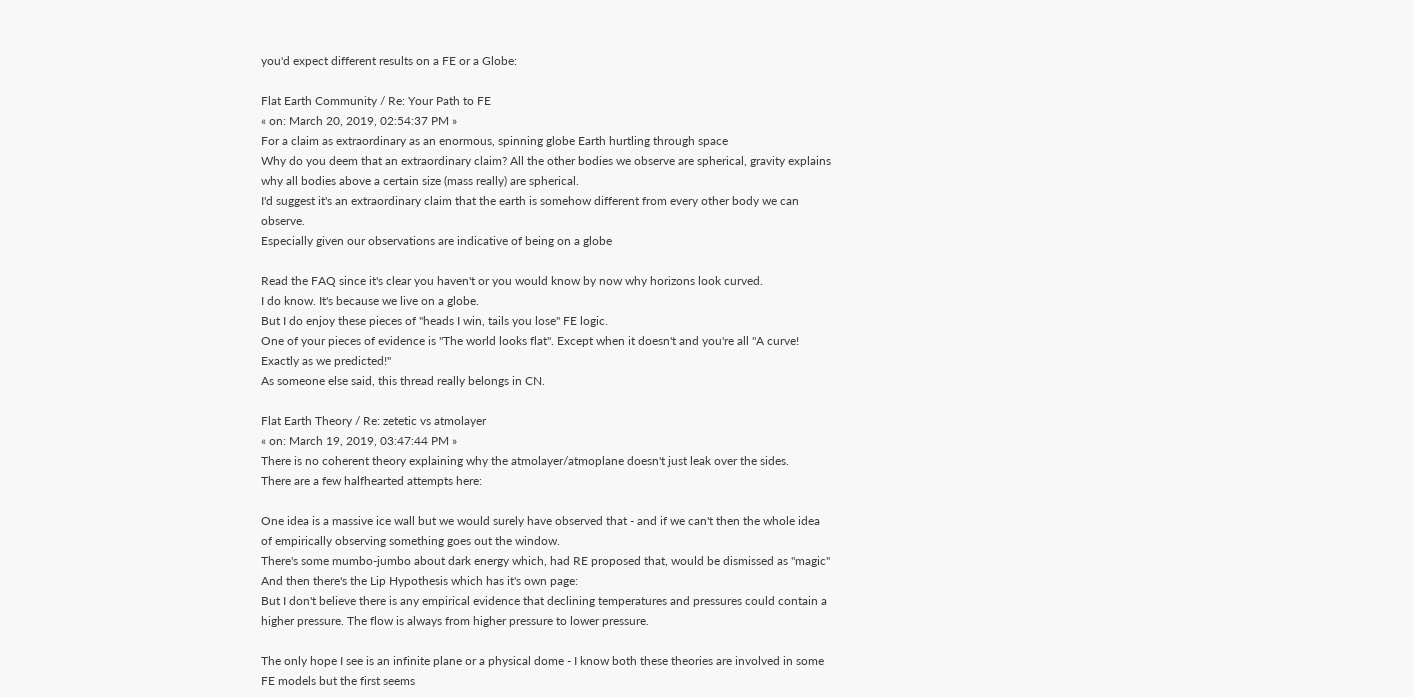you'd expect different results on a FE or a Globe:

Flat Earth Community / Re: Your Path to FE
« on: March 20, 2019, 02:54:37 PM »
For a claim as extraordinary as an enormous, spinning globe Earth hurtling through space
Why do you deem that an extraordinary claim? All the other bodies we observe are spherical, gravity explains why all bodies above a certain size (mass really) are spherical.
I'd suggest it's an extraordinary claim that the earth is somehow different from every other body we can observe.
Especially given our observations are indicative of being on a globe

Read the FAQ since it's clear you haven't or you would know by now why horizons look curved.
I do know. It's because we live on a globe.
But I do enjoy these pieces of "heads I win, tails you lose" FE logic.
One of your pieces of evidence is "The world looks flat". Except when it doesn't and you're all "A curve! Exactly as we predicted!"
As someone else said, this thread really belongs in CN.

Flat Earth Theory / Re: zetetic vs atmolayer
« on: March 19, 2019, 03:47:44 PM »
There is no coherent theory explaining why the atmolayer/atmoplane doesn't just leak over the sides.
There are a few halfhearted attempts here:

One idea is a massive ice wall but we would surely have observed that - and if we can't then the whole idea of empirically observing something goes out the window.
There's some mumbo-jumbo about dark energy which, had RE proposed that, would be dismissed as "magic"
And then there's the Lip Hypothesis which has it's own page:
But I don't believe there is any empirical evidence that declining temperatures and pressures could contain a higher pressure. The flow is always from higher pressure to lower pressure.

The only hope I see is an infinite plane or a physical dome - I know both these theories are involved in some FE models but the first seems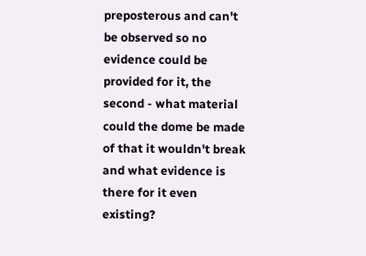preposterous and can't be observed so no evidence could be provided for it, the second - what material could the dome be made of that it wouldn't break and what evidence is there for it even existing?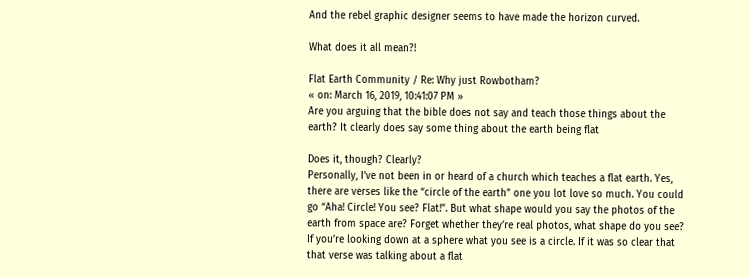And the rebel graphic designer seems to have made the horizon curved.

What does it all mean?!

Flat Earth Community / Re: Why just Rowbotham?
« on: March 16, 2019, 10:41:07 PM »
Are you arguing that the bible does not say and teach those things about the earth? It clearly does say some thing about the earth being flat

Does it, though? Clearly?
Personally, I’ve not been in or heard of a church which teaches a flat earth. Yes, there are verses like the “circle of the earth” one you lot love so much. You could go “Aha! Circle! You see? Flat!”. But what shape would you say the photos of the earth from space are? Forget whether they’re real photos, what shape do you see? If you’re looking down at a sphere what you see is a circle. If it was so clear that that verse was talking about a flat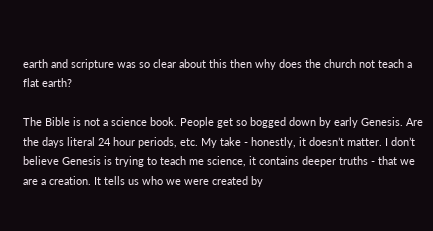earth and scripture was so clear about this then why does the church not teach a flat earth?

The Bible is not a science book. People get so bogged down by early Genesis. Are the days literal 24 hour periods, etc. My take - honestly, it doesn’t matter. I don’t believe Genesis is trying to teach me science, it contains deeper truths - that we are a creation. It tells us who we were created by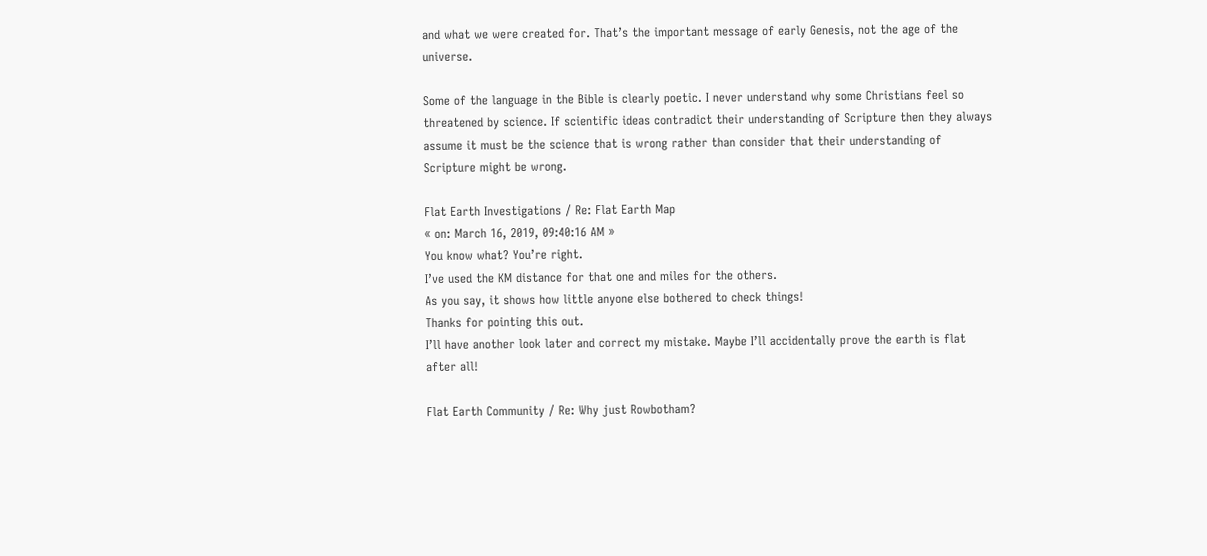and what we were created for. That’s the important message of early Genesis, not the age of the universe.

Some of the language in the Bible is clearly poetic. I never understand why some Christians feel so threatened by science. If scientific ideas contradict their understanding of Scripture then they always assume it must be the science that is wrong rather than consider that their understanding of Scripture might be wrong.

Flat Earth Investigations / Re: Flat Earth Map
« on: March 16, 2019, 09:40:16 AM »
You know what? You’re right.
I’ve used the KM distance for that one and miles for the others.
As you say, it shows how little anyone else bothered to check things!
Thanks for pointing this out.
I’ll have another look later and correct my mistake. Maybe I’ll accidentally prove the earth is flat after all!

Flat Earth Community / Re: Why just Rowbotham?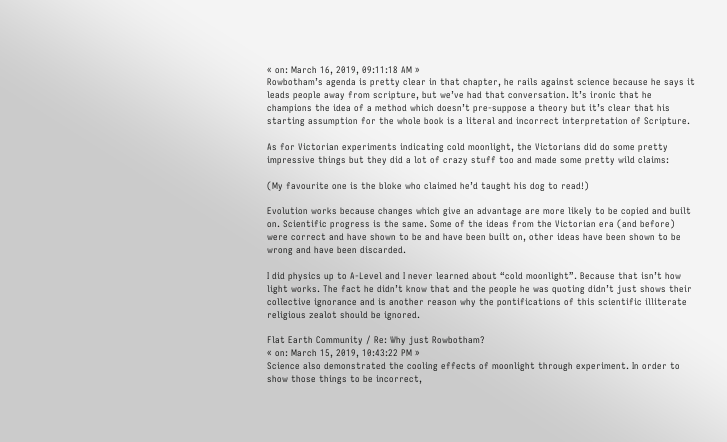« on: March 16, 2019, 09:11:18 AM »
Rowbotham’s agenda is pretty clear in that chapter, he rails against science because he says it leads people away from scripture, but we’ve had that conversation. It’s ironic that he champions the idea of a method which doesn’t pre-suppose a theory but it’s clear that his starting assumption for the whole book is a literal and incorrect interpretation of Scripture.

As for Victorian experiments indicating cold moonlight, the Victorians did do some pretty impressive things but they did a lot of crazy stuff too and made some pretty wild claims:

(My favourite one is the bloke who claimed he’d taught his dog to read!)

Evolution works because changes which give an advantage are more likely to be copied and built on. Scientific progress is the same. Some of the ideas from the Victorian era (and before) were correct and have shown to be and have been built on, other ideas have been shown to be wrong and have been discarded.

I did physics up to A-Level and I never learned about “cold moonlight”. Because that isn’t how light works. The fact he didn’t know that and the people he was quoting didn’t just shows their collective ignorance and is another reason why the pontifications of this scientific illiterate religious zealot should be ignored.

Flat Earth Community / Re: Why just Rowbotham?
« on: March 15, 2019, 10:43:22 PM »
Science also demonstrated the cooling effects of moonlight through experiment. In order to show those things to be incorrect,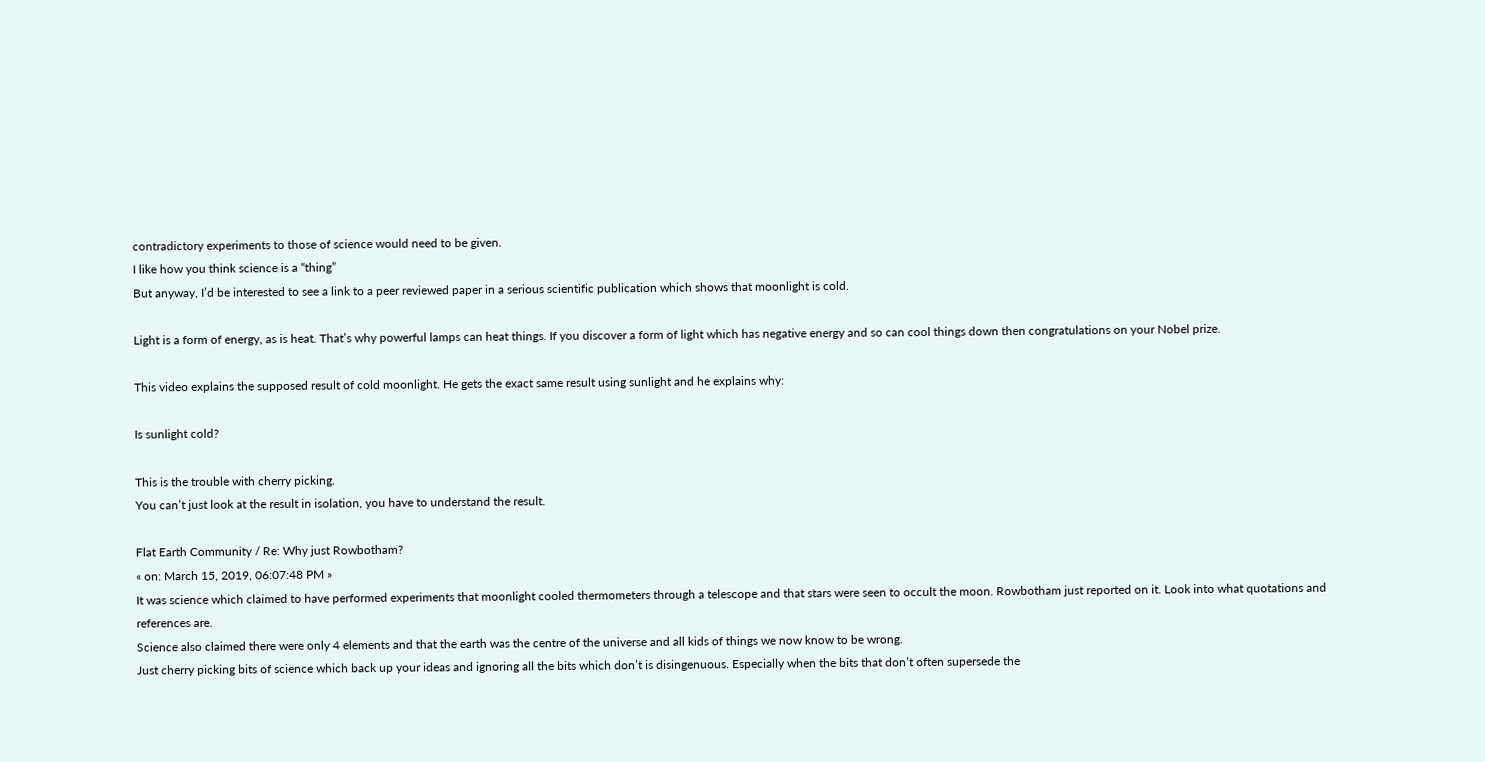contradictory experiments to those of science would need to be given.
I like how you think science is a “thing”
But anyway, I’d be interested to see a link to a peer reviewed paper in a serious scientific publication which shows that moonlight is cold.

Light is a form of energy, as is heat. That’s why powerful lamps can heat things. If you discover a form of light which has negative energy and so can cool things down then congratulations on your Nobel prize.

This video explains the supposed result of cold moonlight. He gets the exact same result using sunlight and he explains why:

Is sunlight cold?

This is the trouble with cherry picking.
You can’t just look at the result in isolation, you have to understand the result.

Flat Earth Community / Re: Why just Rowbotham?
« on: March 15, 2019, 06:07:48 PM »
It was science which claimed to have performed experiments that moonlight cooled thermometers through a telescope and that stars were seen to occult the moon. Rowbotham just reported on it. Look into what quotations and references are.
Science also claimed there were only 4 elements and that the earth was the centre of the universe and all kids of things we now know to be wrong.
Just cherry picking bits of science which back up your ideas and ignoring all the bits which don’t is disingenuous. Especially when the bits that don’t often supersede the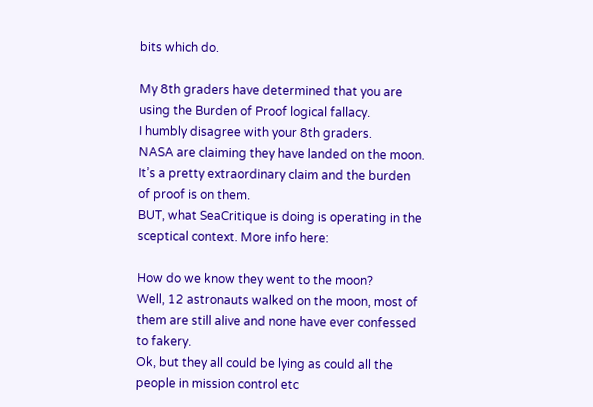bits which do.

My 8th graders have determined that you are using the Burden of Proof logical fallacy.
I humbly disagree with your 8th graders.
NASA are claiming they have landed on the moon. It’s a pretty extraordinary claim and the burden of proof is on them.
BUT, what SeaCritique is doing is operating in the sceptical context. More info here:

How do we know they went to the moon?
Well, 12 astronauts walked on the moon, most of them are still alive and none have ever confessed to fakery.
Ok, but they all could be lying as could all the people in mission control etc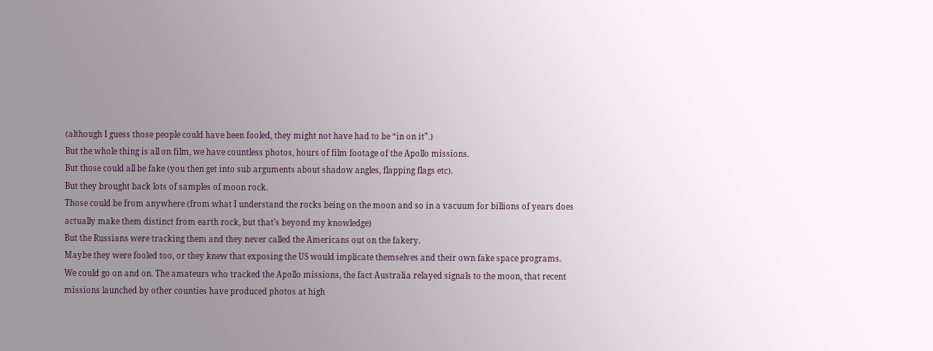(although I guess those people could have been fooled, they might not have had to be “in on it”.)
But the whole thing is all on film, we have countless photos, hours of film footage of the Apollo missions.
But those could all be fake (you then get into sub arguments about shadow angles, flapping flags etc).
But they brought back lots of samples of moon rock.
Those could be from anywhere (from what I understand the rocks being on the moon and so in a vacuum for billions of years does actually make them distinct from earth rock, but that’s beyond my knowledge)
But the Russians were tracking them and they never called the Americans out on the fakery.
Maybe they were fooled too, or they knew that exposing the US would implicate themselves and their own fake space programs.
We could go on and on. The amateurs who tracked the Apollo missions, the fact Australia relayed signals to the moon, that recent missions launched by other counties have produced photos at high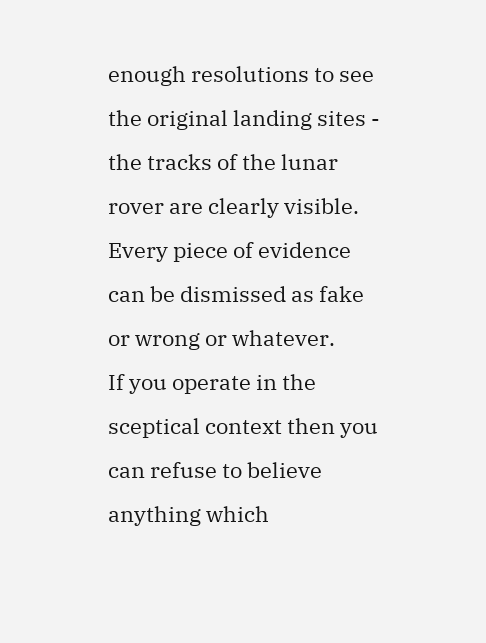enough resolutions to see the original landing sites - the tracks of the lunar rover are clearly visible.
Every piece of evidence can be dismissed as fake or wrong or whatever.
If you operate in the sceptical context then you can refuse to believe anything which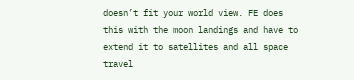doesn’t fit your world view. FE does this with the moon landings and have to extend it to satellites and all space travel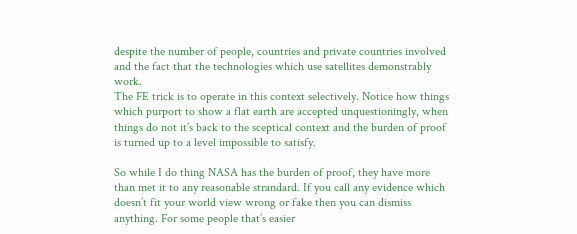despite the number of people, countries and private countries involved and the fact that the technologies which use satellites demonstrably work.
The FE trick is to operate in this context selectively. Notice how things which purport to show a flat earth are accepted unquestioningly, when things do not it’s back to the sceptical context and the burden of proof is turned up to a level impossible to satisfy.

So while I do thing NASA has the burden of proof, they have more than met it to any reasonable strandard. If you call any evidence which doesn’t fit your world view wrong or fake then you can dismiss anything. For some people that’s easier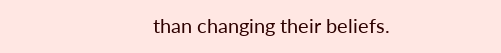than changing their beliefs.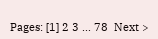Pages: [1] 2 3 ... 78  Next >